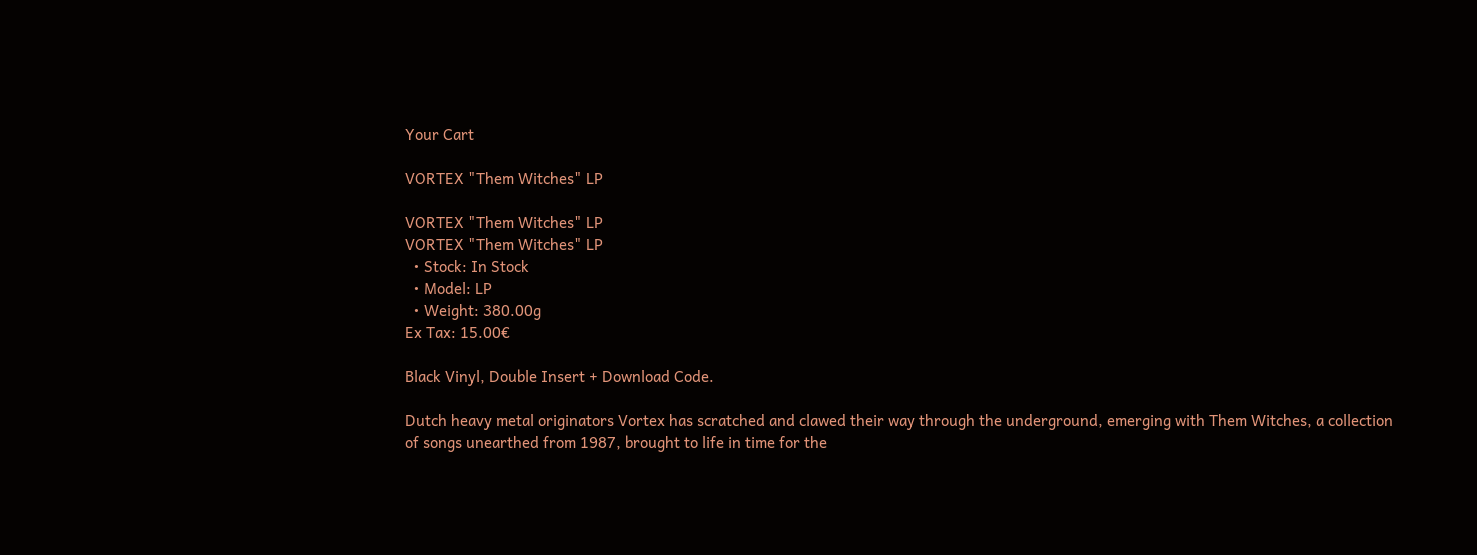Your Cart

VORTEX "Them Witches" LP

VORTEX "Them Witches" LP
VORTEX "Them Witches" LP
  • Stock: In Stock
  • Model: LP
  • Weight: 380.00g
Ex Tax: 15.00€

Black Vinyl, Double Insert + Download Code.

Dutch heavy metal originators Vortex has scratched and clawed their way through the underground, emerging with Them Witches, a collection of songs unearthed from 1987, brought to life in time for the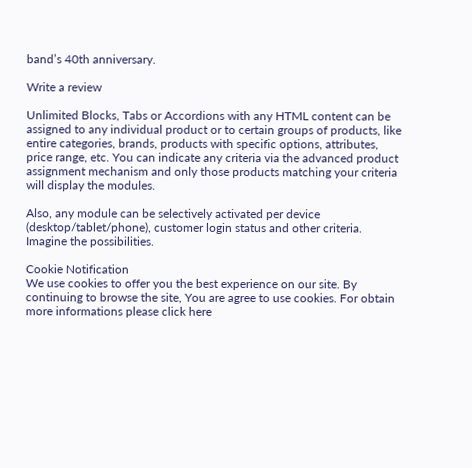band’s 40th anniversary.

Write a review

Unlimited Blocks, Tabs or Accordions with any HTML content can be assigned to any individual product or to certain groups of products, like entire categories, brands, products with specific options, attributes, price range, etc. You can indicate any criteria via the advanced product assignment mechanism and only those products matching your criteria will display the modules.

Also, any module can be selectively activated per device (desktop/tablet/phone), customer login status and other criteria. Imagine the possibilities.

Cookie Notification
We use cookies to offer you the best experience on our site. By continuing to browse the site, You are agree to use cookies. For obtain more informations please click here